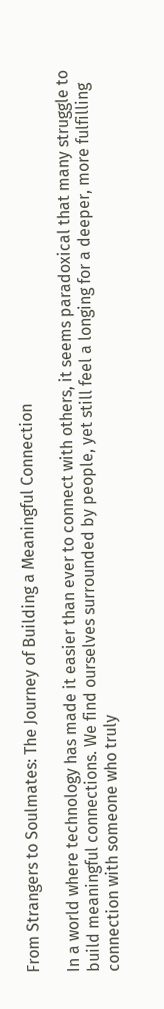From Strangers to Soulmates: The Journey of Building a Meaningful Connection

In a world where technology has made it easier than ever to connect with others, it seems paradoxical that many struggle to build meaningful connections. We find ourselves surrounded by people, yet still feel a longing for a deeper, more fulfilling connection with someone who truly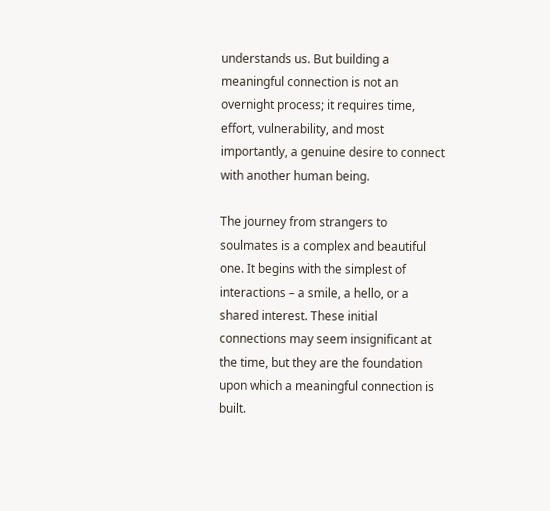understands us. But building a meaningful connection is not an overnight process; it requires time, effort, vulnerability, and most importantly, a genuine desire to connect with another human being.

The journey from strangers to soulmates is a complex and beautiful one. It begins with the simplest of interactions – a smile, a hello, or a shared interest. These initial connections may seem insignificant at the time, but they are the foundation upon which a meaningful connection is built.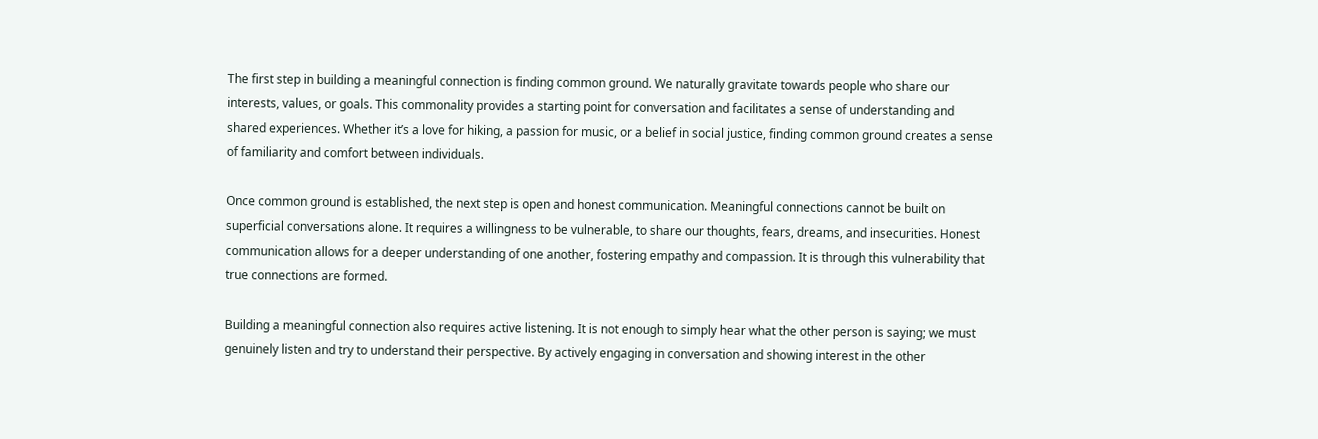The first step in building a meaningful connection is finding common ground. We naturally gravitate towards people who share our interests, values, or goals. This commonality provides a starting point for conversation and facilitates a sense of understanding and shared experiences. Whether it’s a love for hiking, a passion for music, or a belief in social justice, finding common ground creates a sense of familiarity and comfort between individuals.

Once common ground is established, the next step is open and honest communication. Meaningful connections cannot be built on superficial conversations alone. It requires a willingness to be vulnerable, to share our thoughts, fears, dreams, and insecurities. Honest communication allows for a deeper understanding of one another, fostering empathy and compassion. It is through this vulnerability that true connections are formed.

Building a meaningful connection also requires active listening. It is not enough to simply hear what the other person is saying; we must genuinely listen and try to understand their perspective. By actively engaging in conversation and showing interest in the other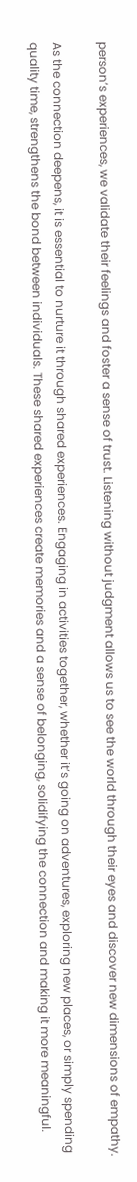person’s experiences, we validate their feelings and foster a sense of trust. Listening without judgment allows us to see the world through their eyes and discover new dimensions of empathy.

As the connection deepens, it is essential to nurture it through shared experiences. Engaging in activities together, whether it’s going on adventures, exploring new places, or simply spending quality time, strengthens the bond between individuals. These shared experiences create memories and a sense of belonging, solidifying the connection and making it more meaningful.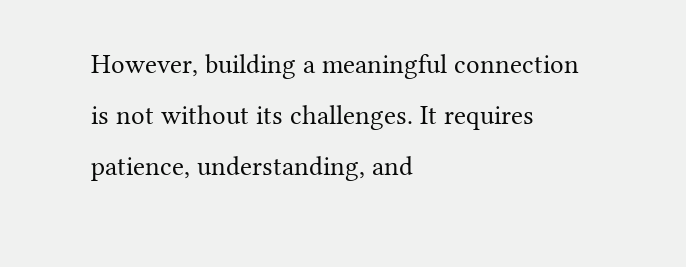However, building a meaningful connection is not without its challenges. It requires patience, understanding, and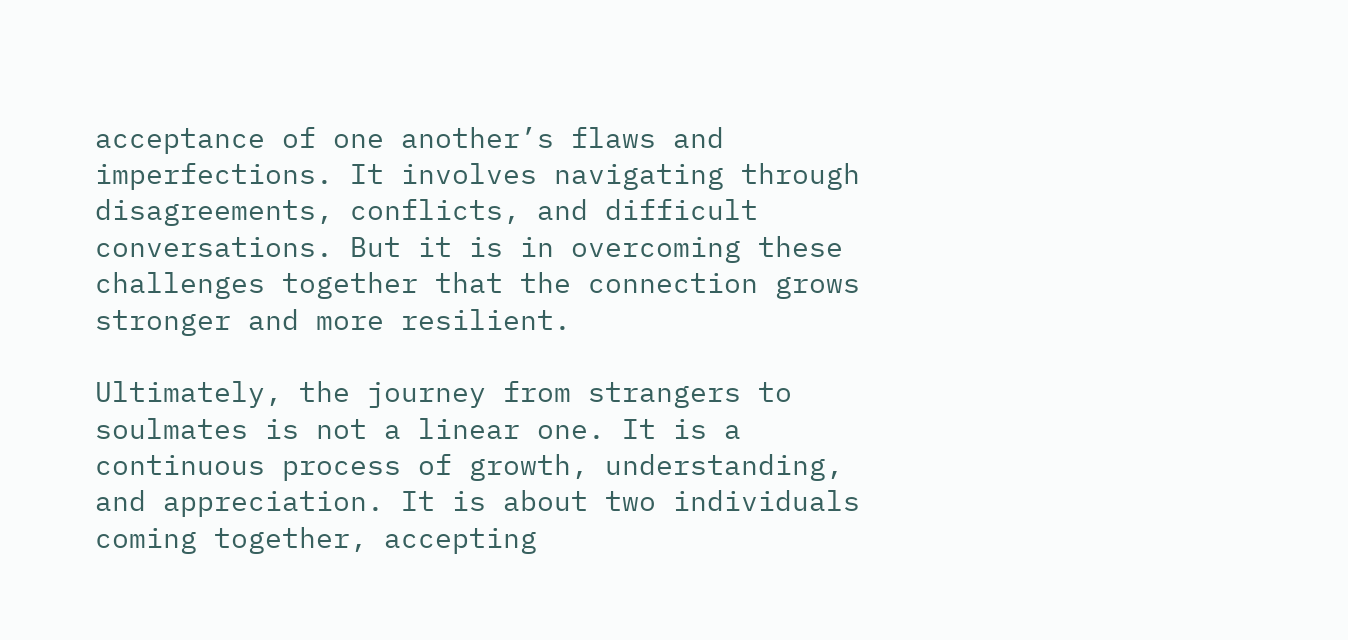acceptance of one another’s flaws and imperfections. It involves navigating through disagreements, conflicts, and difficult conversations. But it is in overcoming these challenges together that the connection grows stronger and more resilient.

Ultimately, the journey from strangers to soulmates is not a linear one. It is a continuous process of growth, understanding, and appreciation. It is about two individuals coming together, accepting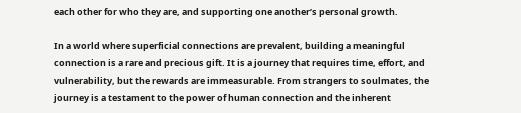each other for who they are, and supporting one another’s personal growth.

In a world where superficial connections are prevalent, building a meaningful connection is a rare and precious gift. It is a journey that requires time, effort, and vulnerability, but the rewards are immeasurable. From strangers to soulmates, the journey is a testament to the power of human connection and the inherent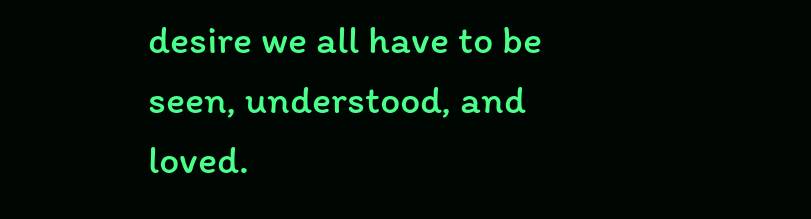desire we all have to be seen, understood, and loved.